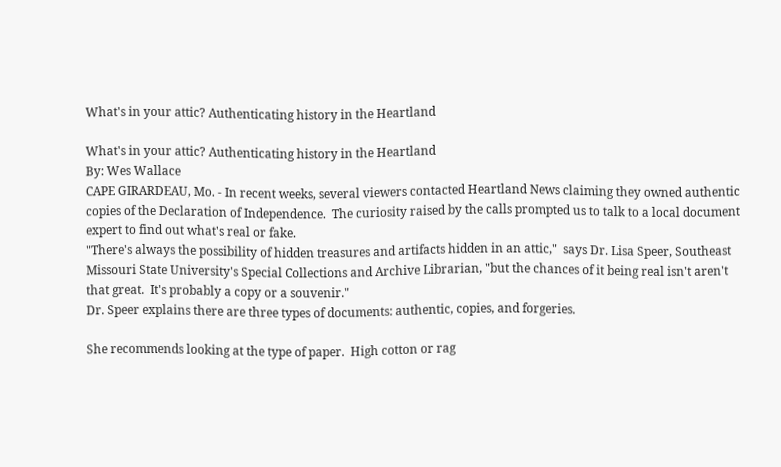What's in your attic? Authenticating history in the Heartland

What's in your attic? Authenticating history in the Heartland
By: Wes Wallace
CAPE GIRARDEAU, Mo. - In recent weeks, several viewers contacted Heartland News claiming they owned authentic copies of the Declaration of Independence.  The curiosity raised by the calls prompted us to talk to a local document expert to find out what's real or fake.
"There's always the possibility of hidden treasures and artifacts hidden in an attic,"  says Dr. Lisa Speer, Southeast Missouri State University's Special Collections and Archive Librarian, "but the chances of it being real isn't aren't that great.  It's probably a copy or a souvenir."
Dr. Speer explains there are three types of documents: authentic, copies, and forgeries.

She recommends looking at the type of paper.  High cotton or rag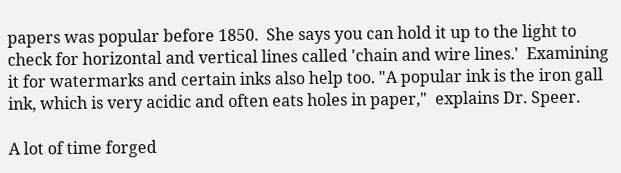papers was popular before 1850.  She says you can hold it up to the light to check for horizontal and vertical lines called 'chain and wire lines.'  Examining it for watermarks and certain inks also help too. "A popular ink is the iron gall ink, which is very acidic and often eats holes in paper,"  explains Dr. Speer.

A lot of time forged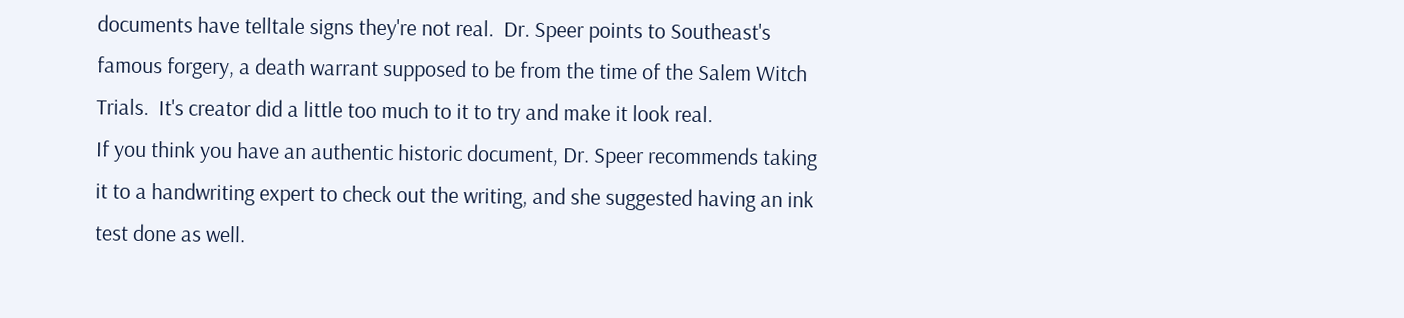documents have telltale signs they're not real.  Dr. Speer points to Southeast's famous forgery, a death warrant supposed to be from the time of the Salem Witch Trials.  It's creator did a little too much to it to try and make it look real.
If you think you have an authentic historic document, Dr. Speer recommends taking it to a handwriting expert to check out the writing, and she suggested having an ink test done as well.